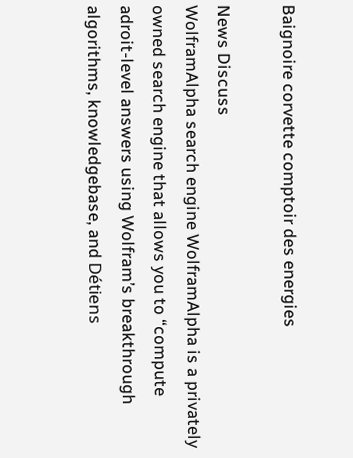Baignoire corvette comptoir des energies

News Discuss
WolframAlpha search engine WolframAlpha is a privately owned search engine that allows you to “compute adroit-level answers using Wolfram’s breakthrough algorithms, knowledgebase, and Détiens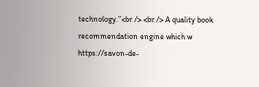technology.”<br /> <br /> A quality book recommendation engine which w https://savon-de-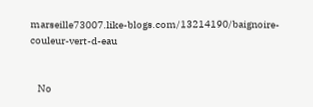marseille73007.like-blogs.com/13214190/baignoire-couleur-vert-d-eau


    No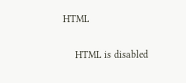HTML

    HTML is disabled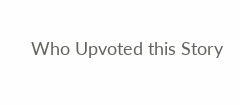Who Upvoted this Story